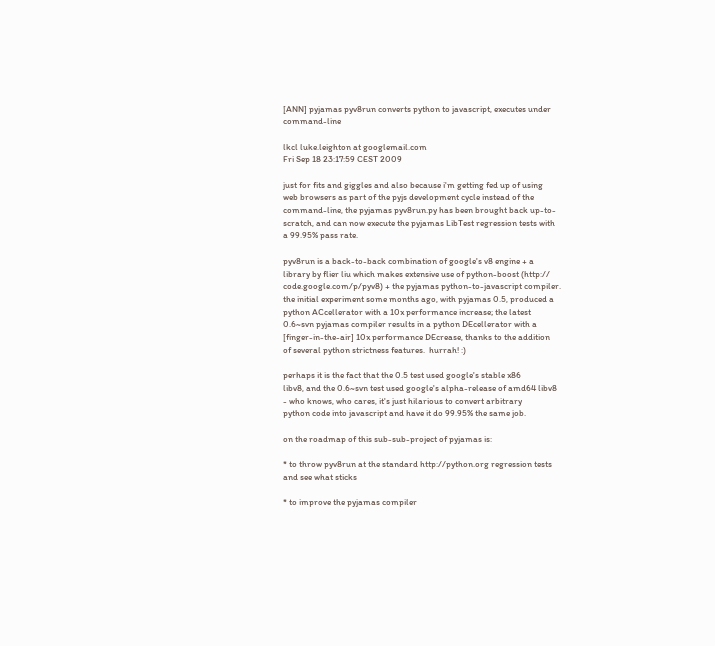[ANN] pyjamas pyv8run converts python to javascript, executes under command-line

lkcl luke.leighton at googlemail.com
Fri Sep 18 23:17:59 CEST 2009

just for fits and giggles and also because i'm getting fed up of using
web browsers as part of the pyjs development cycle instead of the
command-line, the pyjamas pyv8run.py has been brought back up-to-
scratch, and can now execute the pyjamas LibTest regression tests with
a 99.95% pass rate.

pyv8run is a back-to-back combination of google's v8 engine + a
library by flier liu which makes extensive use of python-boost (http://
code.google.com/p/pyv8) + the pyjamas python-to-javascript compiler.
the initial experiment some months ago, with pyjamas 0.5, produced a
python ACcellerator with a 10x performance increase; the latest
0.6~svn pyjamas compiler results in a python DEcellerator with a
[finger-in-the-air] 10x performance DEcrease, thanks to the addition
of several python strictness features.  hurrah! :)

perhaps it is the fact that the 0.5 test used google's stable x86
libv8, and the 0.6~svn test used google's alpha-release of amd64 libv8
- who knows, who cares, it's just hilarious to convert arbitrary
python code into javascript and have it do 99.95% the same job.

on the roadmap of this sub-sub-project of pyjamas is:

* to throw pyv8run at the standard http://python.org regression tests
and see what sticks

* to improve the pyjamas compiler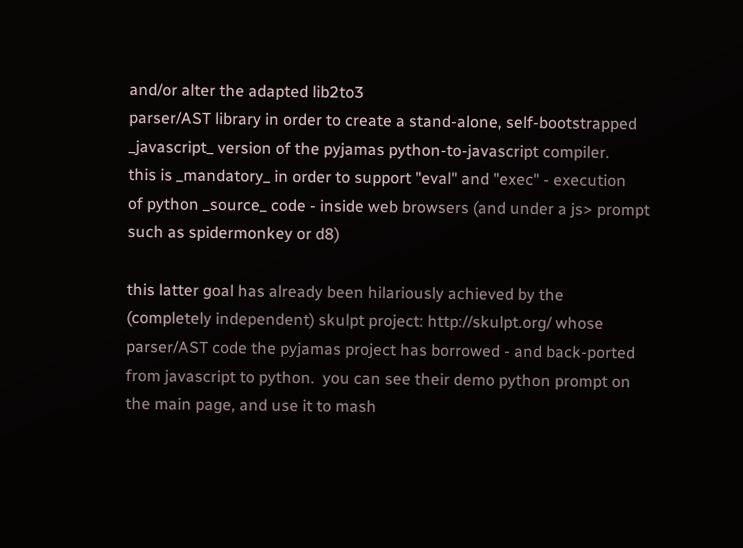and/or alter the adapted lib2to3
parser/AST library in order to create a stand-alone, self-bootstrapped
_javascript_ version of the pyjamas python-to-javascript compiler.
this is _mandatory_ in order to support "eval" and "exec" - execution
of python _source_ code - inside web browsers (and under a js> prompt
such as spidermonkey or d8)

this latter goal has already been hilariously achieved by the
(completely independent) skulpt project: http://skulpt.org/ whose
parser/AST code the pyjamas project has borrowed - and back-ported
from javascript to python.  you can see their demo python prompt on
the main page, and use it to mash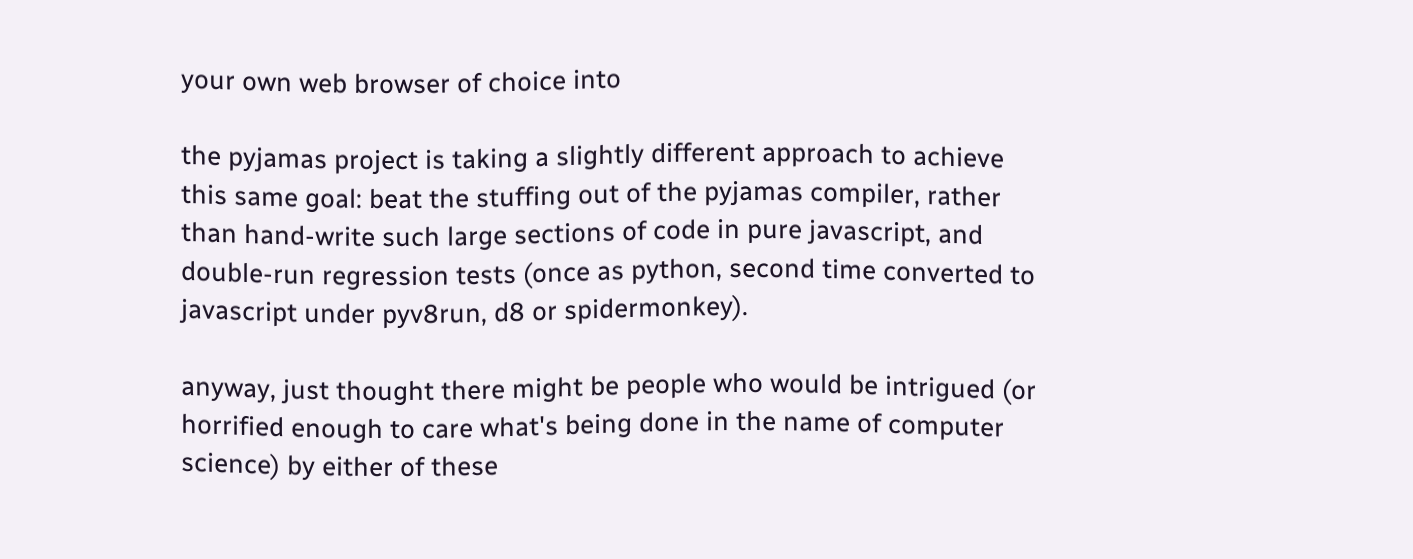your own web browser of choice into

the pyjamas project is taking a slightly different approach to achieve
this same goal: beat the stuffing out of the pyjamas compiler, rather
than hand-write such large sections of code in pure javascript, and
double-run regression tests (once as python, second time converted to
javascript under pyv8run, d8 or spidermonkey).

anyway, just thought there might be people who would be intrigued (or
horrified enough to care what's being done in the name of computer
science) by either of these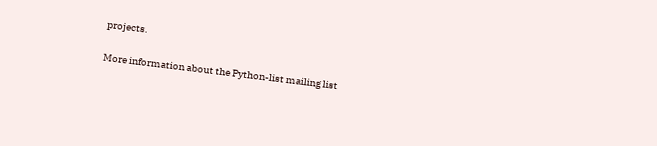projects.


More information about the Python-list mailing list